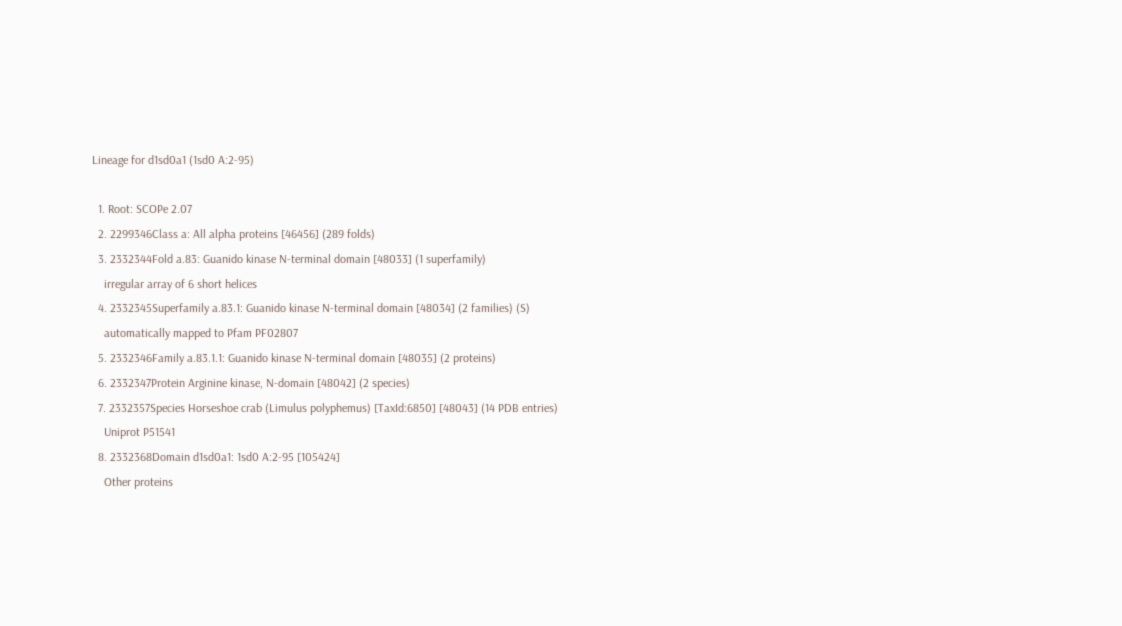Lineage for d1sd0a1 (1sd0 A:2-95)

  1. Root: SCOPe 2.07
  2. 2299346Class a: All alpha proteins [46456] (289 folds)
  3. 2332344Fold a.83: Guanido kinase N-terminal domain [48033] (1 superfamily)
    irregular array of 6 short helices
  4. 2332345Superfamily a.83.1: Guanido kinase N-terminal domain [48034] (2 families) (S)
    automatically mapped to Pfam PF02807
  5. 2332346Family a.83.1.1: Guanido kinase N-terminal domain [48035] (2 proteins)
  6. 2332347Protein Arginine kinase, N-domain [48042] (2 species)
  7. 2332357Species Horseshoe crab (Limulus polyphemus) [TaxId:6850] [48043] (14 PDB entries)
    Uniprot P51541
  8. 2332368Domain d1sd0a1: 1sd0 A:2-95 [105424]
    Other proteins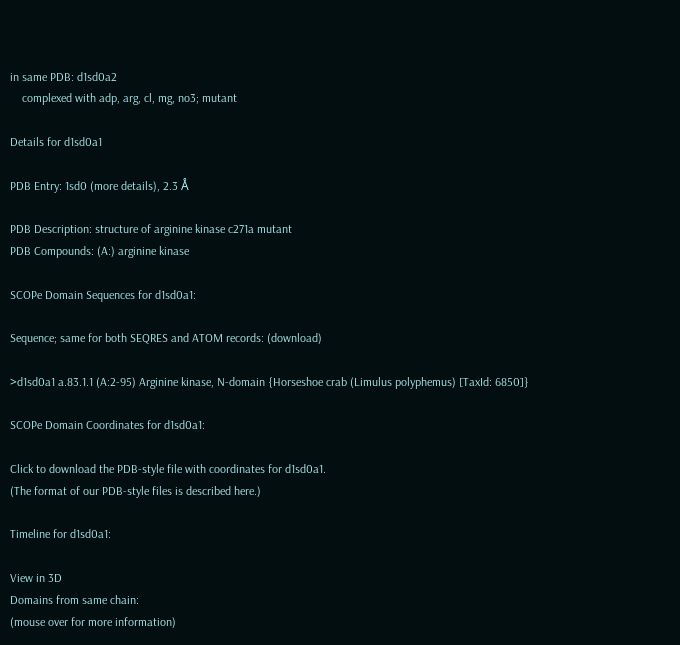in same PDB: d1sd0a2
    complexed with adp, arg, cl, mg, no3; mutant

Details for d1sd0a1

PDB Entry: 1sd0 (more details), 2.3 Å

PDB Description: structure of arginine kinase c271a mutant
PDB Compounds: (A:) arginine kinase

SCOPe Domain Sequences for d1sd0a1:

Sequence; same for both SEQRES and ATOM records: (download)

>d1sd0a1 a.83.1.1 (A:2-95) Arginine kinase, N-domain {Horseshoe crab (Limulus polyphemus) [TaxId: 6850]}

SCOPe Domain Coordinates for d1sd0a1:

Click to download the PDB-style file with coordinates for d1sd0a1.
(The format of our PDB-style files is described here.)

Timeline for d1sd0a1:

View in 3D
Domains from same chain:
(mouse over for more information)